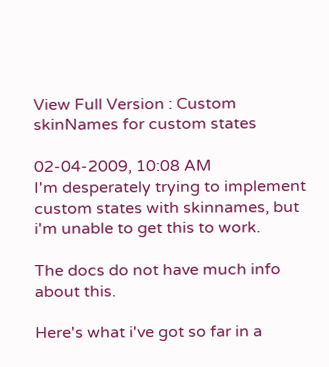View Full Version : Custom skinNames for custom states

02-04-2009, 10:08 AM
I'm desperately trying to implement custom states with skinnames, but i'm unable to get this to work.

The docs do not have much info about this.

Here's what i've got so far in a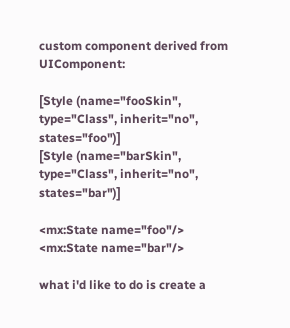custom component derived from UIComponent:

[Style (name="fooSkin", type="Class", inherit="no", states="foo")]
[Style (name="barSkin", type="Class", inherit="no", states="bar")]

<mx:State name="foo"/>
<mx:State name="bar"/>

what i'd like to do is create a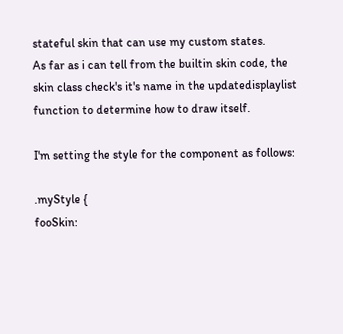stateful skin that can use my custom states.
As far as i can tell from the builtin skin code, the skin class check's it's name in the updatedisplaylist function to determine how to draw itself.

I'm setting the style for the component as follows:

.myStyle {
fooSkin: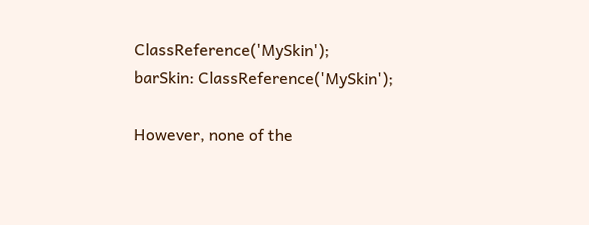ClassReference('MySkin');
barSkin: ClassReference('MySkin');

However, none of the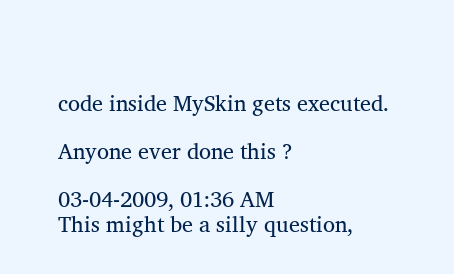code inside MySkin gets executed.

Anyone ever done this ?

03-04-2009, 01:36 AM
This might be a silly question,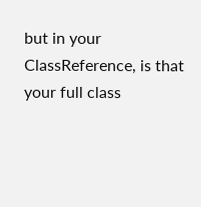but in your ClassReference, is that your full class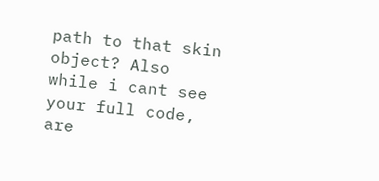path to that skin object? Also while i cant see your full code, are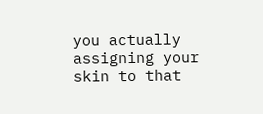you actually assigning your skin to that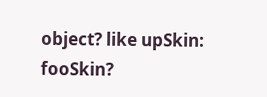object? like upSkin: fooSkin?